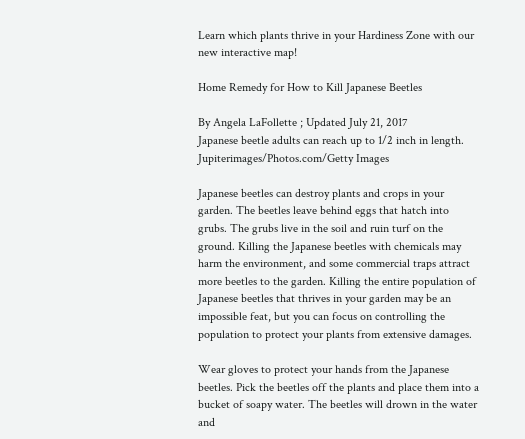Learn which plants thrive in your Hardiness Zone with our new interactive map!

Home Remedy for How to Kill Japanese Beetles

By Angela LaFollette ; Updated July 21, 2017
Japanese beetle adults can reach up to 1/2 inch in length.
Jupiterimages/Photos.com/Getty Images

Japanese beetles can destroy plants and crops in your garden. The beetles leave behind eggs that hatch into grubs. The grubs live in the soil and ruin turf on the ground. Killing the Japanese beetles with chemicals may harm the environment, and some commercial traps attract more beetles to the garden. Killing the entire population of Japanese beetles that thrives in your garden may be an impossible feat, but you can focus on controlling the population to protect your plants from extensive damages.

Wear gloves to protect your hands from the Japanese beetles. Pick the beetles off the plants and place them into a bucket of soapy water. The beetles will drown in the water and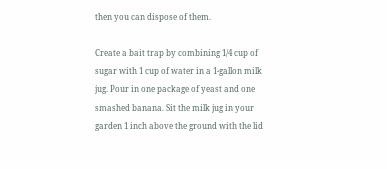then you can dispose of them.

Create a bait trap by combining 1/4 cup of sugar with 1 cup of water in a 1-gallon milk jug. Pour in one package of yeast and one smashed banana. Sit the milk jug in your garden 1 inch above the ground with the lid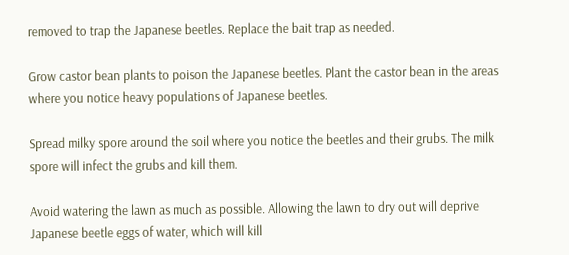removed to trap the Japanese beetles. Replace the bait trap as needed.

Grow castor bean plants to poison the Japanese beetles. Plant the castor bean in the areas where you notice heavy populations of Japanese beetles.

Spread milky spore around the soil where you notice the beetles and their grubs. The milk spore will infect the grubs and kill them.

Avoid watering the lawn as much as possible. Allowing the lawn to dry out will deprive Japanese beetle eggs of water, which will kill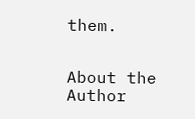them.


About the Author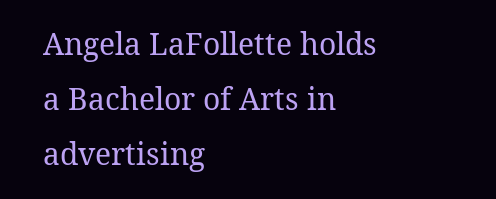Angela LaFollette holds a Bachelor of Arts in advertising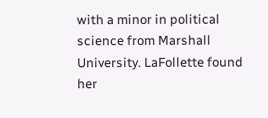with a minor in political science from Marshall University. LaFollette found her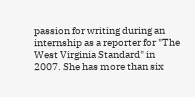passion for writing during an internship as a reporter for "The West Virginia Standard" in 2007. She has more than six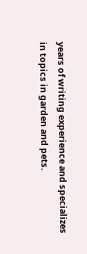years of writing experience and specializes in topics in garden and pets.